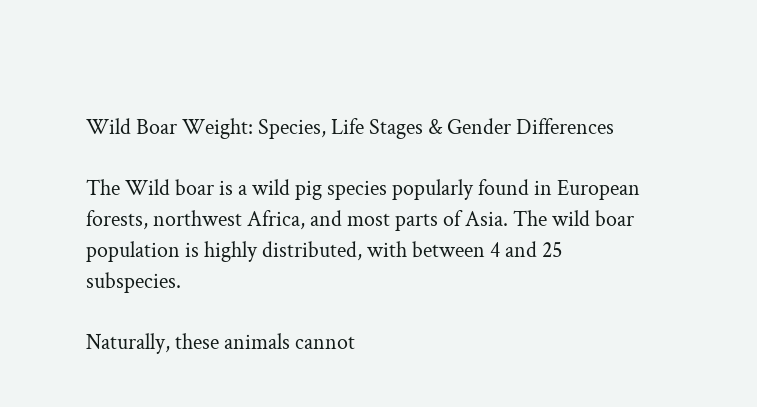Wild Boar Weight: Species, Life Stages & Gender Differences

The Wild boar is a wild pig species popularly found in European forests, northwest Africa, and most parts of Asia. The wild boar population is highly distributed, with between 4 and 25 subspecies.

Naturally, these animals cannot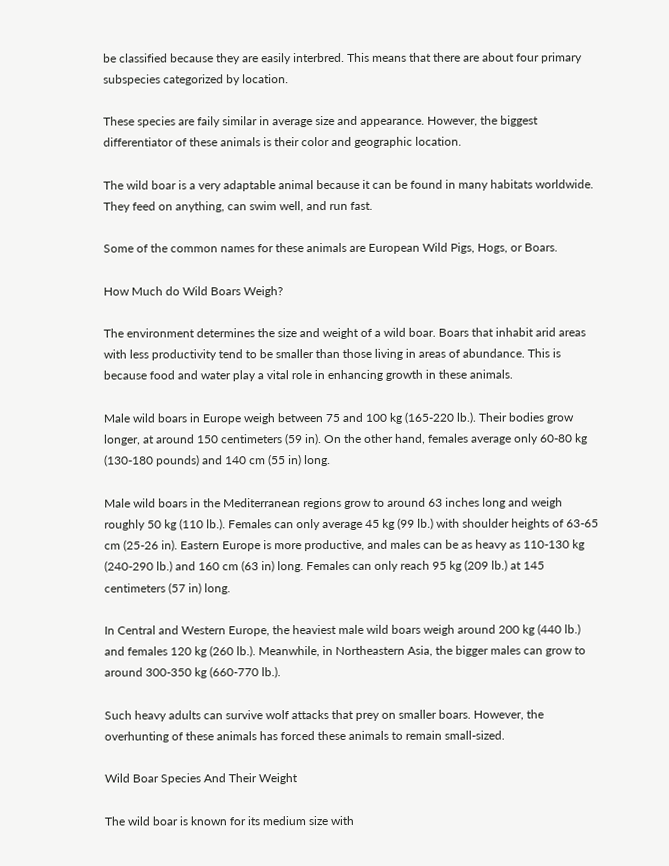be classified because they are easily interbred. This means that there are about four primary subspecies categorized by location.

These species are faily similar in average size and appearance. However, the biggest differentiator of these animals is their color and geographic location.

The wild boar is a very adaptable animal because it can be found in many habitats worldwide. They feed on anything, can swim well, and run fast.

Some of the common names for these animals are European Wild Pigs, Hogs, or Boars.

How Much do Wild Boars Weigh?

The environment determines the size and weight of a wild boar. Boars that inhabit arid areas with less productivity tend to be smaller than those living in areas of abundance. This is because food and water play a vital role in enhancing growth in these animals.

Male wild boars in Europe weigh between 75 and 100 kg (165-220 lb.). Their bodies grow longer, at around 150 centimeters (59 in). On the other hand, females average only 60-80 kg (130-180 pounds) and 140 cm (55 in) long.

Male wild boars in the Mediterranean regions grow to around 63 inches long and weigh roughly 50 kg (110 lb.). Females can only average 45 kg (99 lb.) with shoulder heights of 63-65 cm (25-26 in). Eastern Europe is more productive, and males can be as heavy as 110-130 kg (240-290 lb.) and 160 cm (63 in) long. Females can only reach 95 kg (209 lb.) at 145 centimeters (57 in) long.

In Central and Western Europe, the heaviest male wild boars weigh around 200 kg (440 lb.) and females 120 kg (260 lb.). Meanwhile, in Northeastern Asia, the bigger males can grow to around 300-350 kg (660-770 lb.).

Such heavy adults can survive wolf attacks that prey on smaller boars. However, the overhunting of these animals has forced these animals to remain small-sized.

Wild Boar Species And Their Weight

The wild boar is known for its medium size with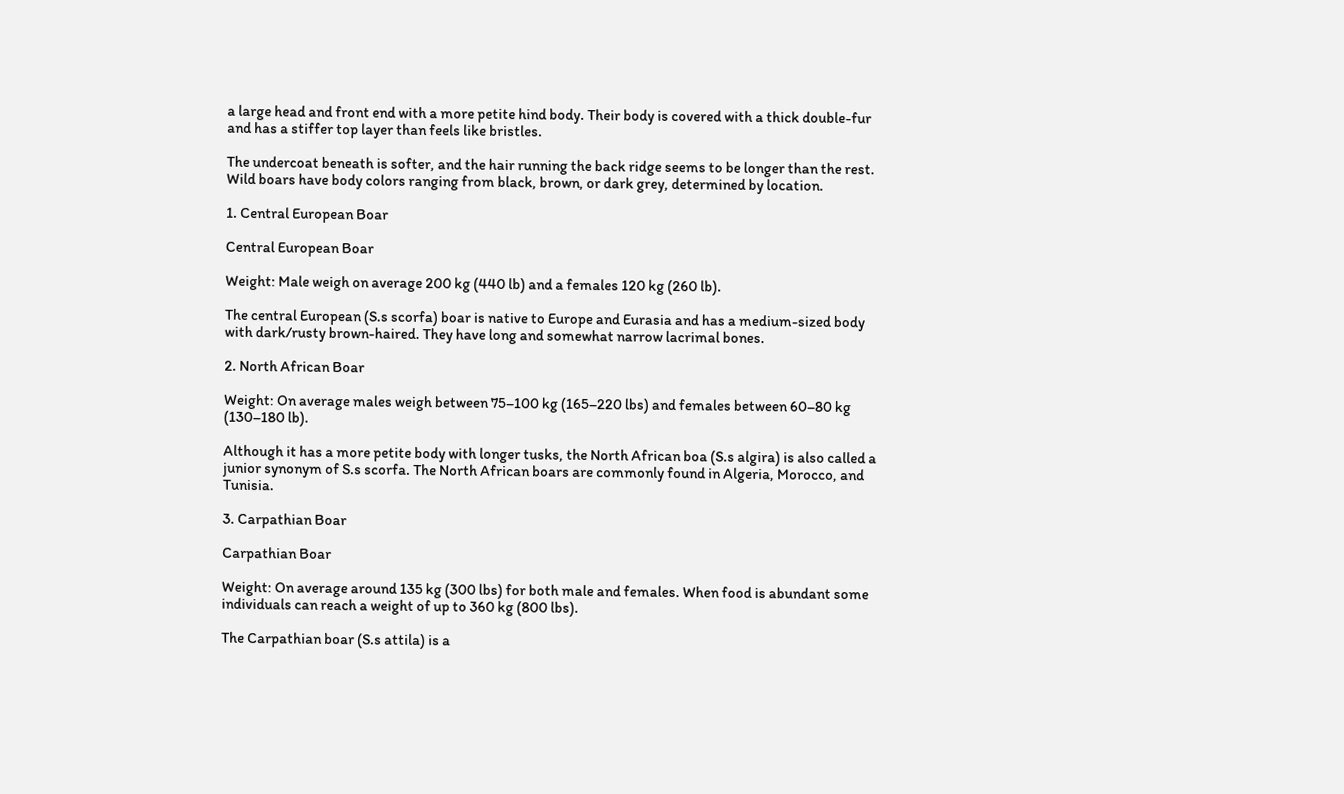a large head and front end with a more petite hind body. Their body is covered with a thick double-fur and has a stiffer top layer than feels like bristles.

The undercoat beneath is softer, and the hair running the back ridge seems to be longer than the rest. Wild boars have body colors ranging from black, brown, or dark grey, determined by location.

1. Central European Boar

Central European Boar

Weight: Male weigh on average 200 kg (440 lb) and a females 120 kg (260 lb).

The central European (S.s scorfa) boar is native to Europe and Eurasia and has a medium-sized body with dark/rusty brown-haired. They have long and somewhat narrow lacrimal bones.

2. North African Boar

Weight: On average males weigh between 75–100 kg (165–220 lbs) and females between 60–80 kg (130–180 lb).

Although it has a more petite body with longer tusks, the North African boa (S.s algira) is also called a junior synonym of S.s scorfa. The North African boars are commonly found in Algeria, Morocco, and Tunisia.

3. Carpathian Boar

Carpathian Boar

Weight: On average around 135 kg (300 lbs) for both male and females. When food is abundant some individuals can reach a weight of up to 360 kg (800 lbs).

The Carpathian boar (S.s attila) is a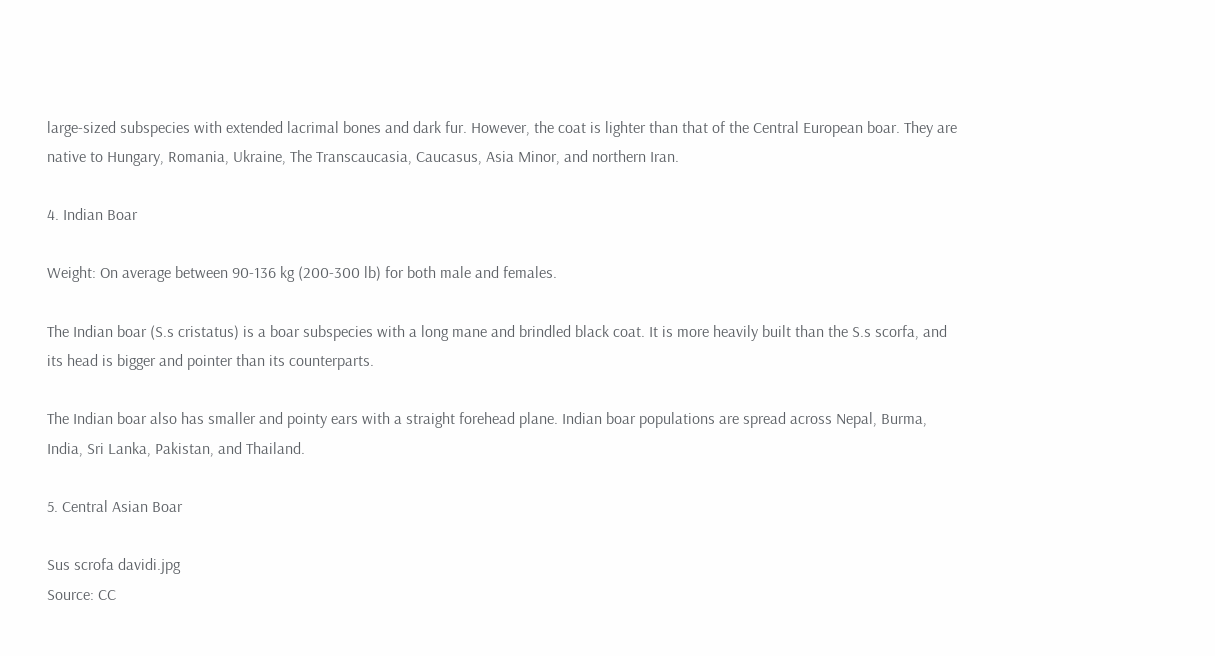large-sized subspecies with extended lacrimal bones and dark fur. However, the coat is lighter than that of the Central European boar. They are native to Hungary, Romania, Ukraine, The Transcaucasia, Caucasus, Asia Minor, and northern Iran.

4. Indian Boar

Weight: On average between 90-136 kg (200-300 lb) for both male and females.

The Indian boar (S.s cristatus) is a boar subspecies with a long mane and brindled black coat. It is more heavily built than the S.s scorfa, and its head is bigger and pointer than its counterparts.

The Indian boar also has smaller and pointy ears with a straight forehead plane. Indian boar populations are spread across Nepal, Burma, India, Sri Lanka, Pakistan, and Thailand.

5. Central Asian Boar

Sus scrofa davidi.jpg
Source: CC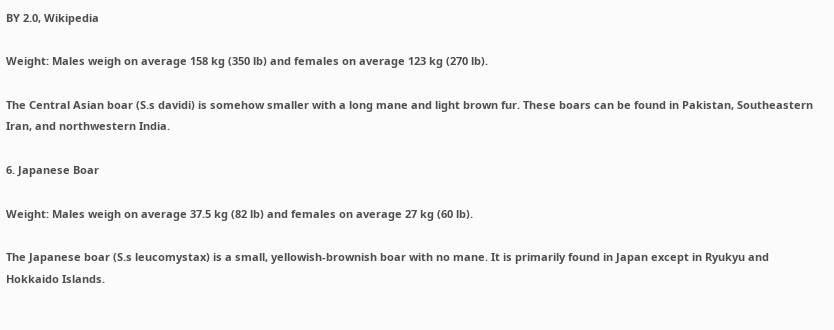BY 2.0, Wikipedia

Weight: Males weigh on average 158 kg (350 lb) and females on average 123 kg (270 lb).

The Central Asian boar (S.s davidi) is somehow smaller with a long mane and light brown fur. These boars can be found in Pakistan, Southeastern Iran, and northwestern India.

6. Japanese Boar

Weight: Males weigh on average 37.5 kg (82 lb) and females on average 27 kg (60 lb).

The Japanese boar (S.s leucomystax) is a small, yellowish-brownish boar with no mane. It is primarily found in Japan except in Ryukyu and Hokkaido Islands.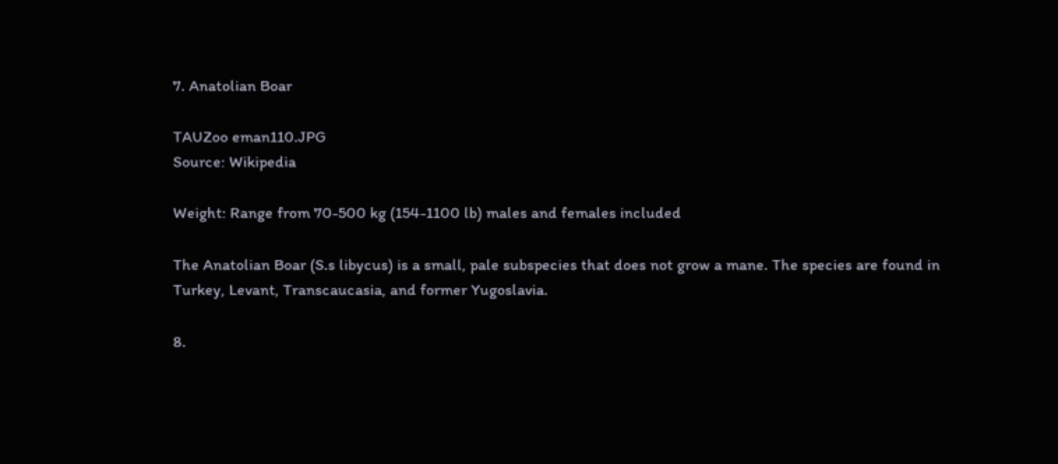7. Anatolian Boar

TAUZoo eman110.JPG
Source: Wikipedia

Weight: Range from 70-500 kg (154-1100 lb) males and females included

The Anatolian Boar (S.s libycus) is a small, pale subspecies that does not grow a mane. The species are found in Turkey, Levant, Transcaucasia, and former Yugoslavia.

8.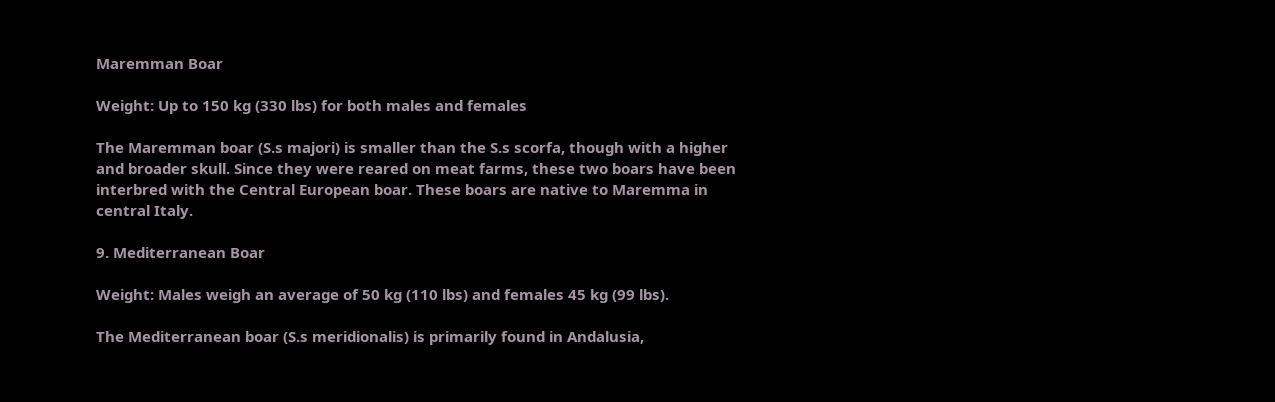Maremman Boar

Weight: Up to 150 kg (330 lbs) for both males and females

The Maremman boar (S.s majori) is smaller than the S.s scorfa, though with a higher and broader skull. Since they were reared on meat farms, these two boars have been interbred with the Central European boar. These boars are native to Maremma in central Italy.

9. Mediterranean Boar

Weight: Males weigh an average of 50 kg (110 lbs) and females 45 kg (99 lbs).

The Mediterranean boar (S.s meridionalis) is primarily found in Andalusia,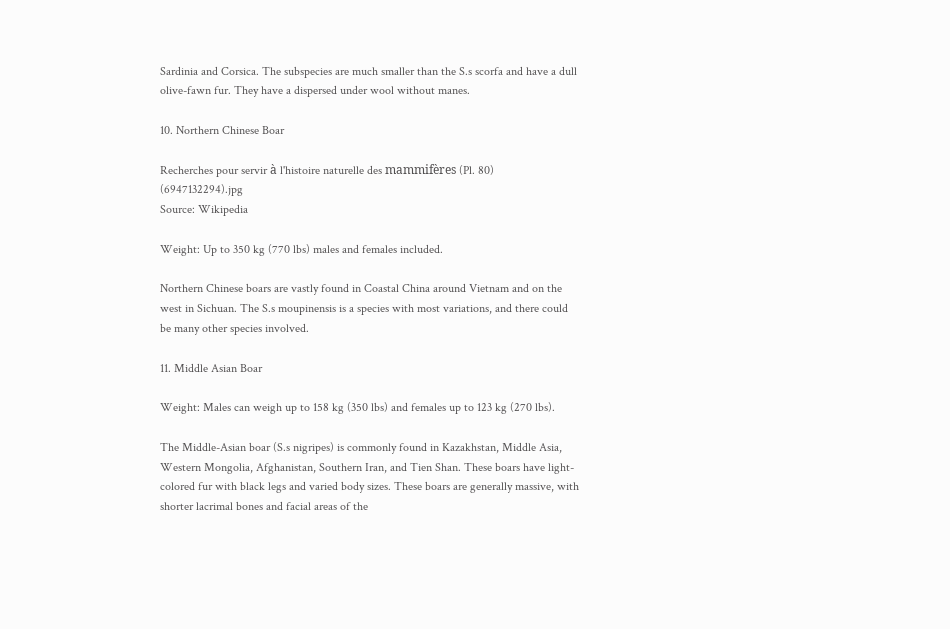Sardinia and Corsica. The subspecies are much smaller than the S.s scorfa and have a dull olive-fawn fur. They have a dispersed under wool without manes.

10. Northern Chinese Boar

Recherches pour servir à l'histoire naturelle des mammifères (Pl. 80) (6947132294).jpg
Source: Wikipedia

Weight: Up to 350 kg (770 lbs) males and females included.

Northern Chinese boars are vastly found in Coastal China around Vietnam and on the west in Sichuan. The S.s moupinensis is a species with most variations, and there could be many other species involved.

11. Middle Asian Boar

Weight: Males can weigh up to 158 kg (350 lbs) and females up to 123 kg (270 lbs).

The Middle-Asian boar (S.s nigripes) is commonly found in Kazakhstan, Middle Asia, Western Mongolia, Afghanistan, Southern Iran, and Tien Shan. These boars have light-colored fur with black legs and varied body sizes. These boars are generally massive, with shorter lacrimal bones and facial areas of the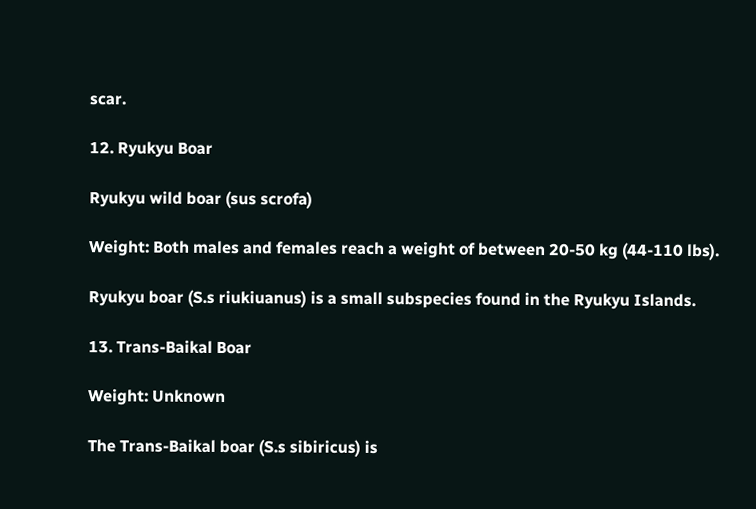scar.

12. Ryukyu Boar

Ryukyu wild boar (sus scrofa)

Weight: Both males and females reach a weight of between 20-50 kg (44-110 lbs).

Ryukyu boar (S.s riukiuanus) is a small subspecies found in the Ryukyu Islands.

13. Trans-Baikal Boar

Weight: Unknown

The Trans-Baikal boar (S.s sibiricus) is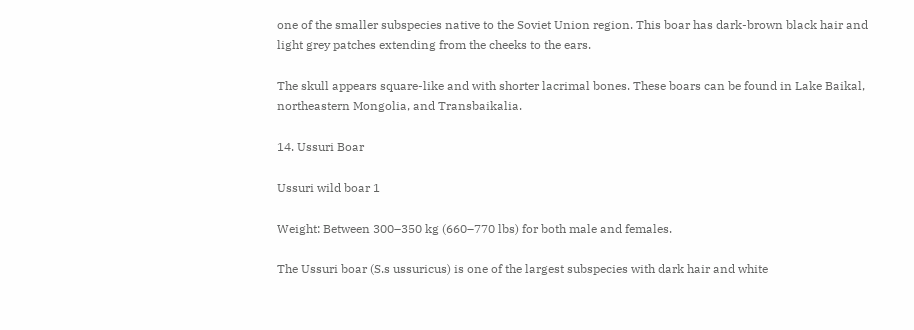one of the smaller subspecies native to the Soviet Union region. This boar has dark-brown black hair and light grey patches extending from the cheeks to the ears.

The skull appears square-like and with shorter lacrimal bones. These boars can be found in Lake Baikal, northeastern Mongolia, and Transbaikalia.

14. Ussuri Boar

Ussuri wild boar 1

Weight: Between 300–350 kg (660–770 lbs) for both male and females.

The Ussuri boar (S.s ussuricus) is one of the largest subspecies with dark hair and white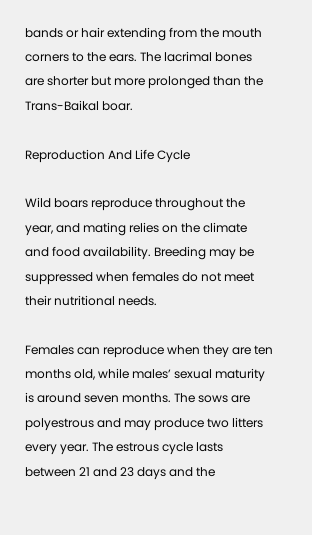bands or hair extending from the mouth corners to the ears. The lacrimal bones are shorter but more prolonged than the Trans-Baikal boar.

Reproduction And Life Cycle

Wild boars reproduce throughout the year, and mating relies on the climate and food availability. Breeding may be suppressed when females do not meet their nutritional needs.

Females can reproduce when they are ten months old, while males’ sexual maturity is around seven months. The sows are polyestrous and may produce two litters every year. The estrous cycle lasts between 21 and 23 days and the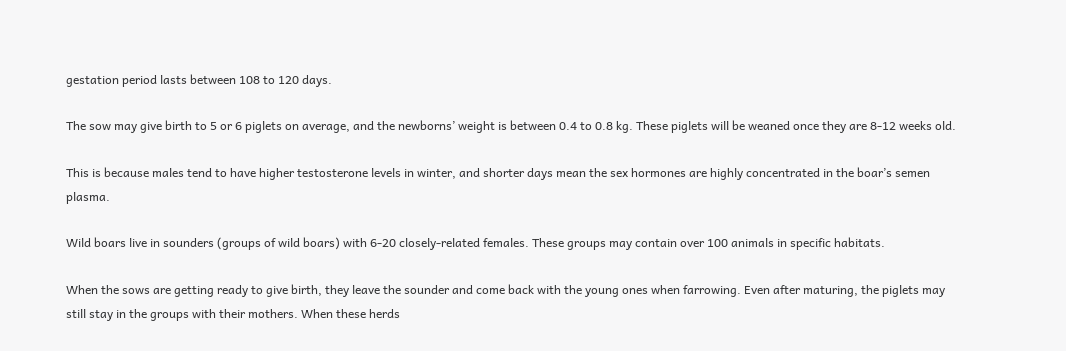gestation period lasts between 108 to 120 days.

The sow may give birth to 5 or 6 piglets on average, and the newborns’ weight is between 0.4 to 0.8 kg. These piglets will be weaned once they are 8-12 weeks old.

This is because males tend to have higher testosterone levels in winter, and shorter days mean the sex hormones are highly concentrated in the boar’s semen plasma.

Wild boars live in sounders (groups of wild boars) with 6-20 closely-related females. These groups may contain over 100 animals in specific habitats.

When the sows are getting ready to give birth, they leave the sounder and come back with the young ones when farrowing. Even after maturing, the piglets may still stay in the groups with their mothers. When these herds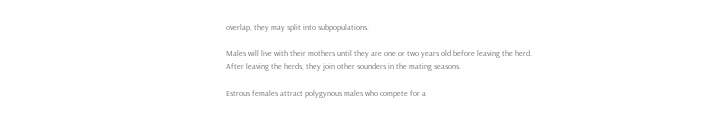overlap, they may split into subpopulations.

Males will live with their mothers until they are one or two years old before leaving the herd. After leaving the herds, they join other sounders in the mating seasons.

Estrous females attract polygynous males who compete for a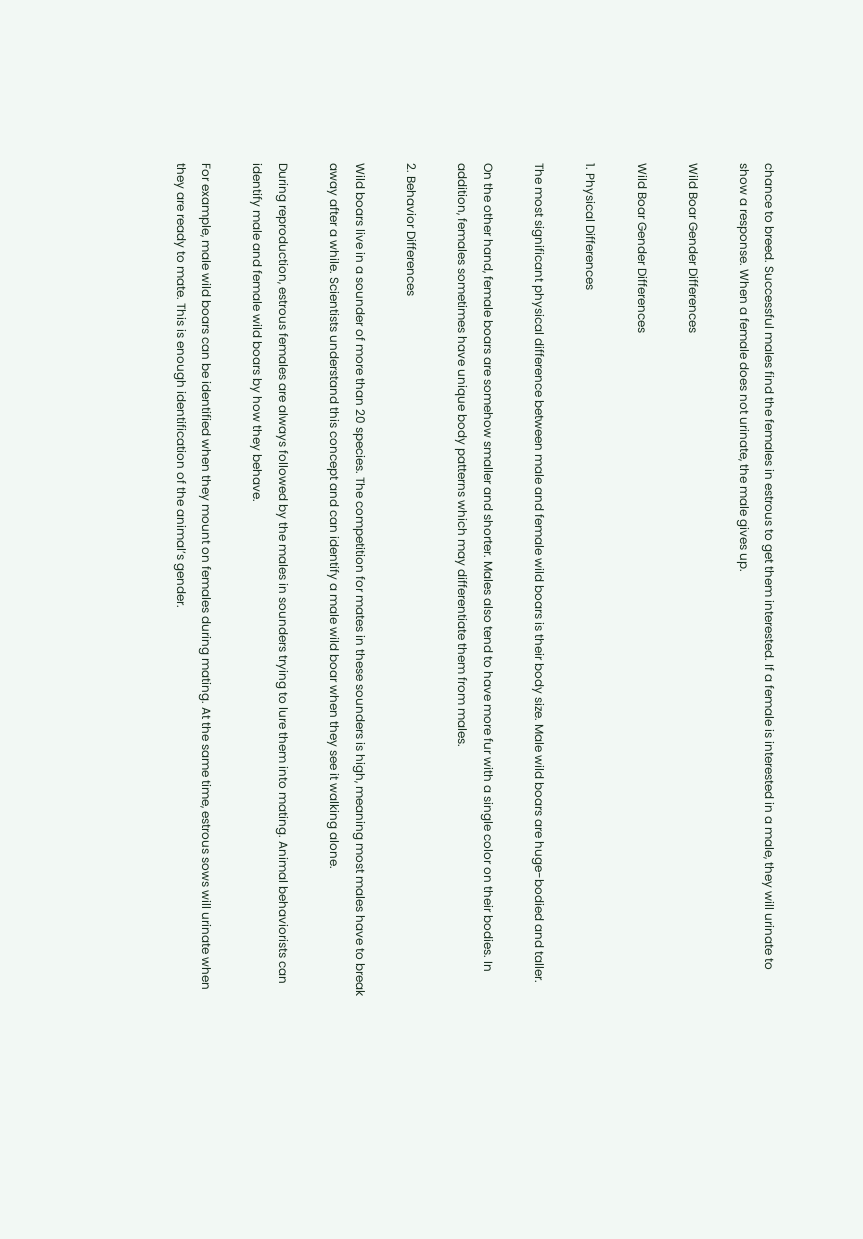chance to breed. Successful males find the females in estrous to get them interested. If a female is interested in a male, they will urinate to show a response. When a female does not urinate, the male gives up.

Wild Boar Gender Differences

Wild Boar Gender Differences

1. Physical Differences

The most significant physical difference between male and female wild boars is their body size. Male wild boars are huge-bodied and taller.

On the other hand, female boars are somehow smaller and shorter. Males also tend to have more fur with a single color on their bodies. In addition, females sometimes have unique body patterns which may differentiate them from males.

2. Behavior Differences

Wild boars live in a sounder of more than 20 species. The competition for mates in these sounders is high, meaning most males have to break away after a while. Scientists understand this concept and can identify a male wild boar when they see it walking alone.

During reproduction, estrous females are always followed by the males in sounders trying to lure them into mating. Animal behaviorists can identify male and female wild boars by how they behave.

For example, male wild boars can be identified when they mount on females during mating. At the same time, estrous sows will urinate when they are ready to mate. This is enough identification of the animal’s gender.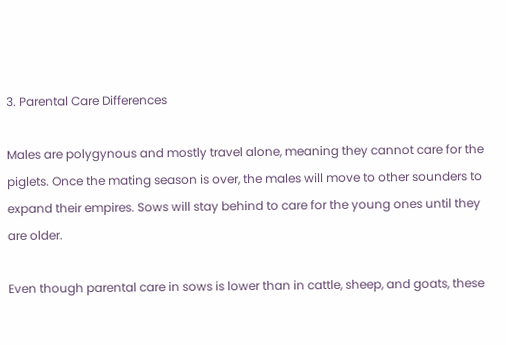3. Parental Care Differences

Males are polygynous and mostly travel alone, meaning they cannot care for the piglets. Once the mating season is over, the males will move to other sounders to expand their empires. Sows will stay behind to care for the young ones until they are older.

Even though parental care in sows is lower than in cattle, sheep, and goats, these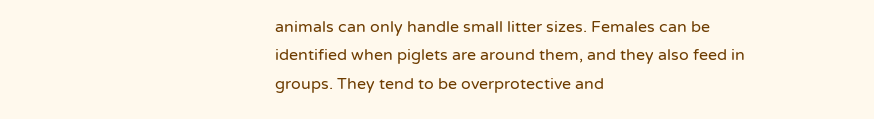animals can only handle small litter sizes. Females can be identified when piglets are around them, and they also feed in groups. They tend to be overprotective and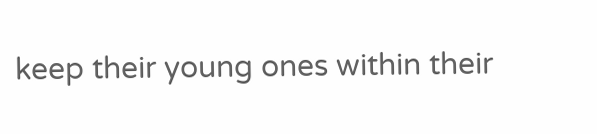keep their young ones within their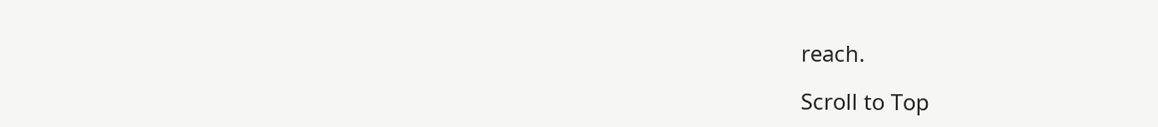reach.

Scroll to Top